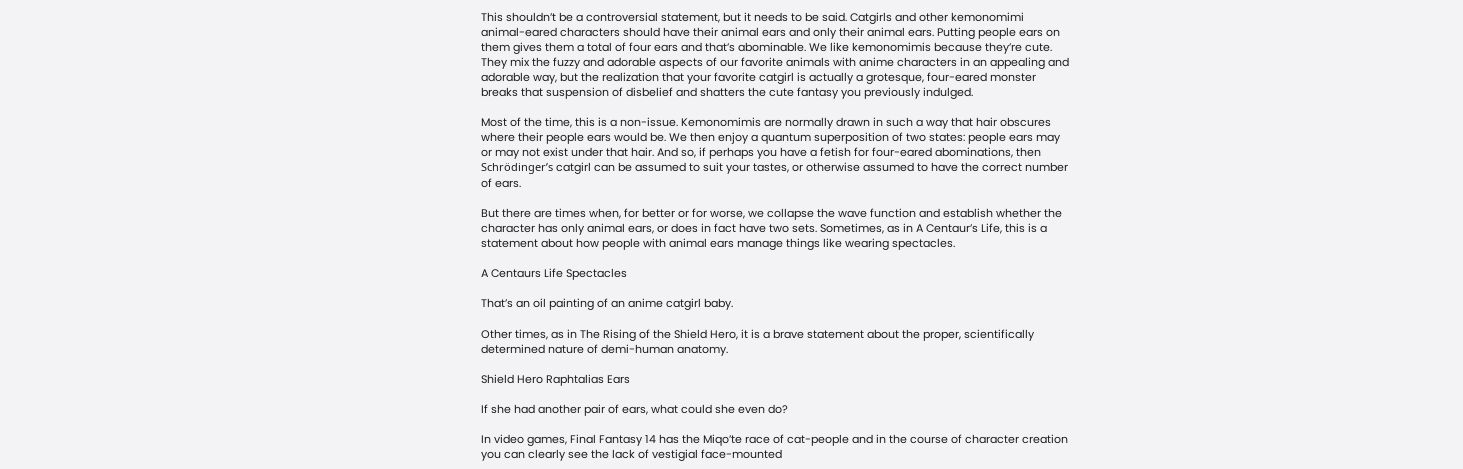This shouldn’t be a controversial statement, but it needs to be said. Catgirls and other kemonomimi animal-eared characters should have their animal ears and only their animal ears. Putting people ears on them gives them a total of four ears and that’s abominable. We like kemonomimis because they’re cute. They mix the fuzzy and adorable aspects of our favorite animals with anime characters in an appealing and adorable way, but the realization that your favorite catgirl is actually a grotesque, four-eared monster breaks that suspension of disbelief and shatters the cute fantasy you previously indulged.

Most of the time, this is a non-issue. Kemonomimis are normally drawn in such a way that hair obscures where their people ears would be. We then enjoy a quantum superposition of two states: people ears may or may not exist under that hair. And so, if perhaps you have a fetish for four-eared abominations, then Schrödinger’s catgirl can be assumed to suit your tastes, or otherwise assumed to have the correct number of ears.

But there are times when, for better or for worse, we collapse the wave function and establish whether the character has only animal ears, or does in fact have two sets. Sometimes, as in A Centaur’s Life, this is a statement about how people with animal ears manage things like wearing spectacles.

A Centaurs Life Spectacles

That’s an oil painting of an anime catgirl baby.

Other times, as in The Rising of the Shield Hero, it is a brave statement about the proper, scientifically determined nature of demi-human anatomy.

Shield Hero Raphtalias Ears

If she had another pair of ears, what could she even do?

In video games, Final Fantasy 14 has the Miqo’te race of cat-people and in the course of character creation you can clearly see the lack of vestigial face-mounted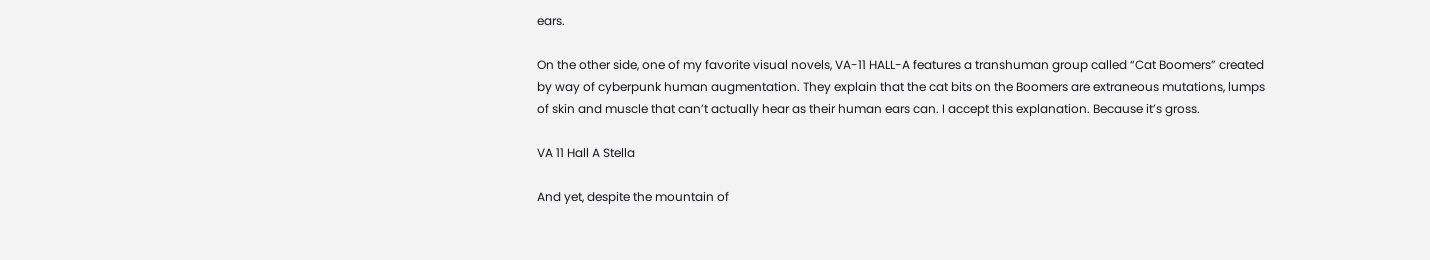ears.

On the other side, one of my favorite visual novels, VA-11 HALL-A features a transhuman group called “Cat Boomers” created by way of cyberpunk human augmentation. They explain that the cat bits on the Boomers are extraneous mutations, lumps of skin and muscle that can’t actually hear as their human ears can. I accept this explanation. Because it’s gross.

VA 11 Hall A Stella

And yet, despite the mountain of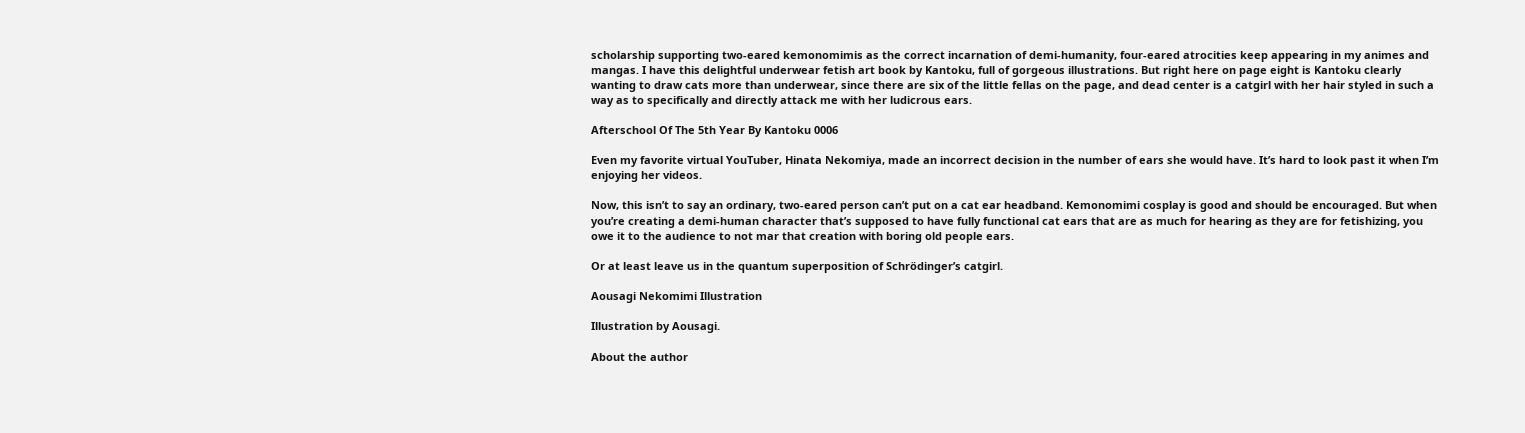scholarship supporting two-eared kemonomimis as the correct incarnation of demi-humanity, four-eared atrocities keep appearing in my animes and mangas. I have this delightful underwear fetish art book by Kantoku, full of gorgeous illustrations. But right here on page eight is Kantoku clearly wanting to draw cats more than underwear, since there are six of the little fellas on the page, and dead center is a catgirl with her hair styled in such a way as to specifically and directly attack me with her ludicrous ears.

Afterschool Of The 5th Year By Kantoku 0006

Even my favorite virtual YouTuber, Hinata Nekomiya, made an incorrect decision in the number of ears she would have. It’s hard to look past it when I’m enjoying her videos.

Now, this isn’t to say an ordinary, two-eared person can’t put on a cat ear headband. Kemonomimi cosplay is good and should be encouraged. But when you’re creating a demi-human character that’s supposed to have fully functional cat ears that are as much for hearing as they are for fetishizing, you owe it to the audience to not mar that creation with boring old people ears.

Or at least leave us in the quantum superposition of Schrödinger’s catgirl.

Aousagi Nekomimi Illustration

Illustration by Aousagi.

About the author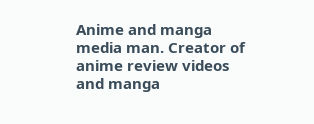Anime and manga media man. Creator of anime review videos and manga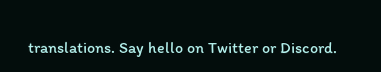translations. Say hello on Twitter or Discord.